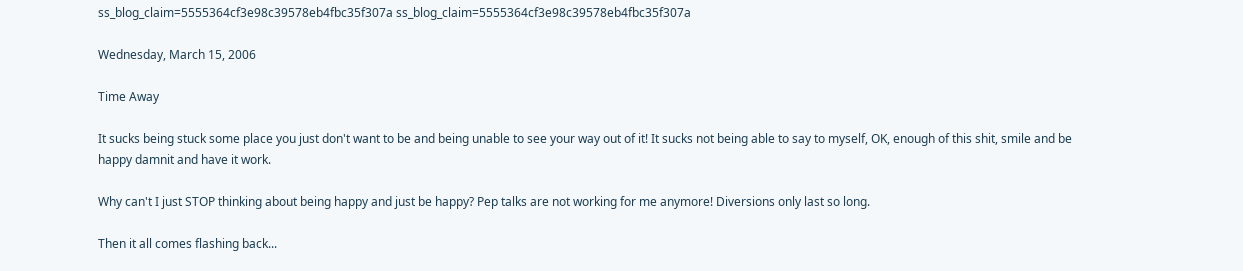ss_blog_claim=5555364cf3e98c39578eb4fbc35f307a ss_blog_claim=5555364cf3e98c39578eb4fbc35f307a

Wednesday, March 15, 2006

Time Away

It sucks being stuck some place you just don't want to be and being unable to see your way out of it! It sucks not being able to say to myself, OK, enough of this shit, smile and be happy damnit and have it work.

Why can't I just STOP thinking about being happy and just be happy? Pep talks are not working for me anymore! Diversions only last so long.

Then it all comes flashing back...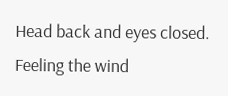Head back and eyes closed. Feeling the wind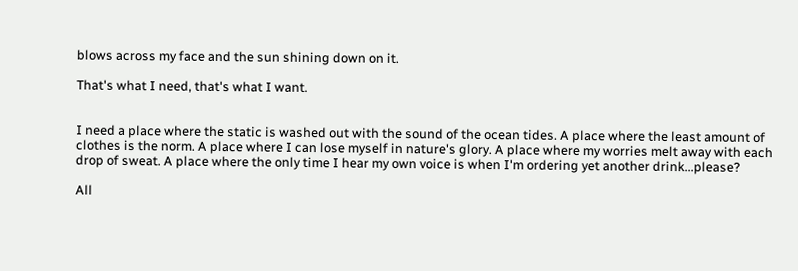blows across my face and the sun shining down on it.

That's what I need, that's what I want.


I need a place where the static is washed out with the sound of the ocean tides. A place where the least amount of clothes is the norm. A place where I can lose myself in nature's glory. A place where my worries melt away with each drop of sweat. A place where the only time I hear my own voice is when I'm ordering yet another drink...please?

All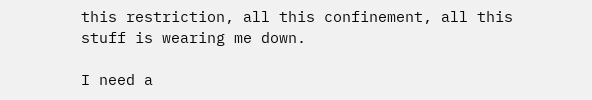this restriction, all this confinement, all this stuff is wearing me down.

I need a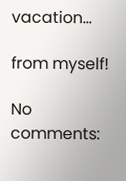vacation...

from myself!

No comments: